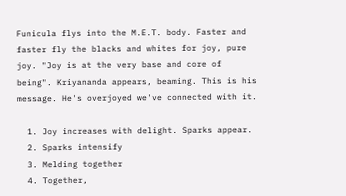Funicula flys into the M.E.T. body. Faster and faster fly the blacks and whites for joy, pure joy. "Joy is at the very base and core of being". Kriyananda appears, beaming. This is his message. He's overjoyed we've connected with it.

  1. Joy increases with delight. Sparks appear.
  2. Sparks intensify
  3. Melding together
  4. Together,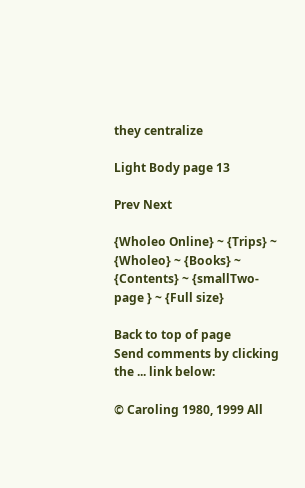they centralize

Light Body page 13

Prev Next

{Wholeo Online} ~ {Trips} ~ {Wholeo} ~ {Books} ~ {Contents} ~ {smallTwo-page } ~ {Full size}

Back to top of page
Send comments by clicking the ... link below:

© Caroling 1980, 1999 All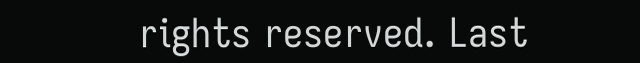rights reserved. Last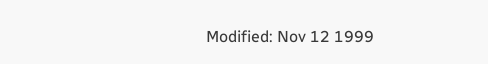Modified: Nov 12 1999